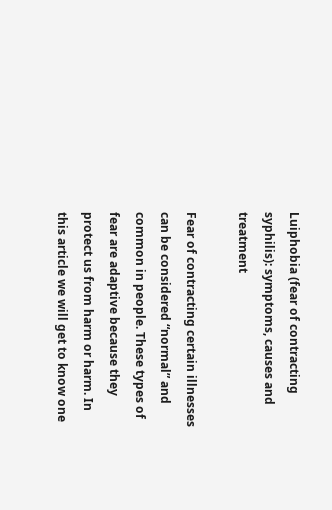Luiphobia (fear of contracting syphilis): symptoms, causes and treatment

Fear of contracting certain illnesses can be considered “normal” and common in people. These types of fear are adaptive because they protect us from harm or harm. In this article we will get to know one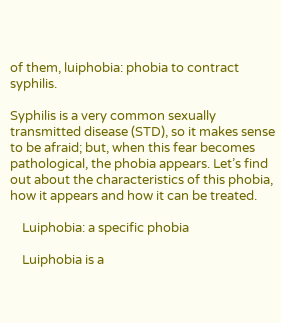of them, luiphobia: phobia to contract syphilis.

Syphilis is a very common sexually transmitted disease (STD), so it makes sense to be afraid; but, when this fear becomes pathological, the phobia appears. Let’s find out about the characteristics of this phobia, how it appears and how it can be treated.

    Luiphobia: a specific phobia

    Luiphobia is a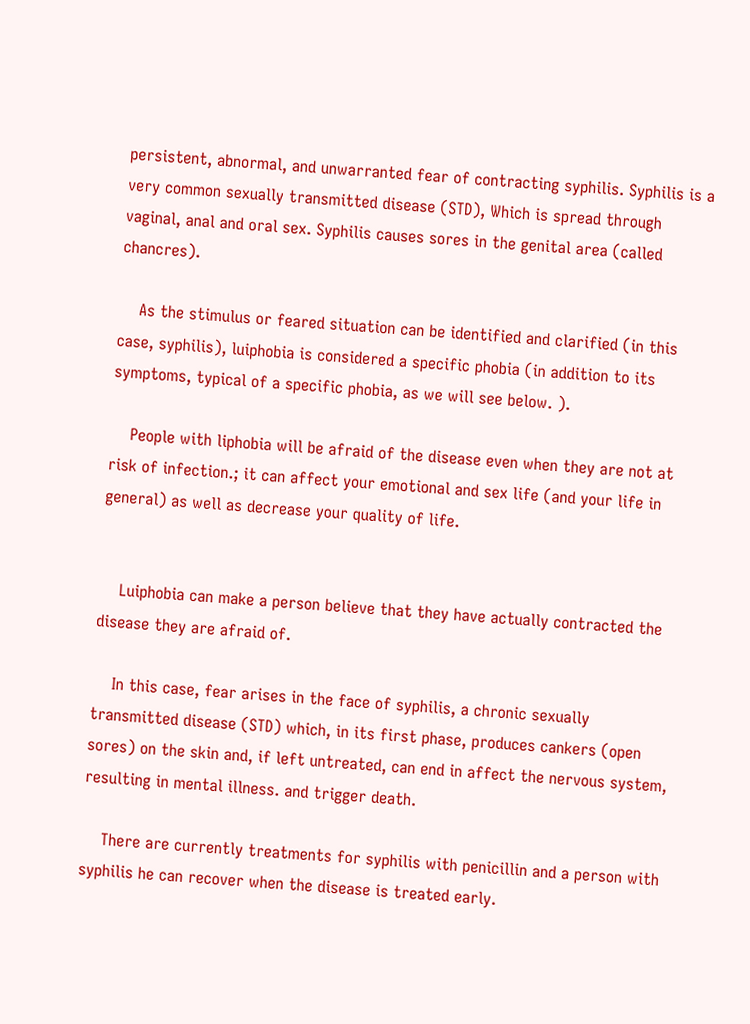persistent, abnormal, and unwarranted fear of contracting syphilis. Syphilis is a very common sexually transmitted disease (STD), Which is spread through vaginal, anal and oral sex. Syphilis causes sores in the genital area (called chancres).

    As the stimulus or feared situation can be identified and clarified (in this case, syphilis), luiphobia is considered a specific phobia (in addition to its symptoms, typical of a specific phobia, as we will see below. ).

    People with liphobia will be afraid of the disease even when they are not at risk of infection.; it can affect your emotional and sex life (and your life in general) as well as decrease your quality of life.


    Luiphobia can make a person believe that they have actually contracted the disease they are afraid of.

    In this case, fear arises in the face of syphilis, a chronic sexually transmitted disease (STD) which, in its first phase, produces cankers (open sores) on the skin and, if left untreated, can end in affect the nervous system, resulting in mental illness. and trigger death.

    There are currently treatments for syphilis with penicillin and a person with syphilis he can recover when the disease is treated early.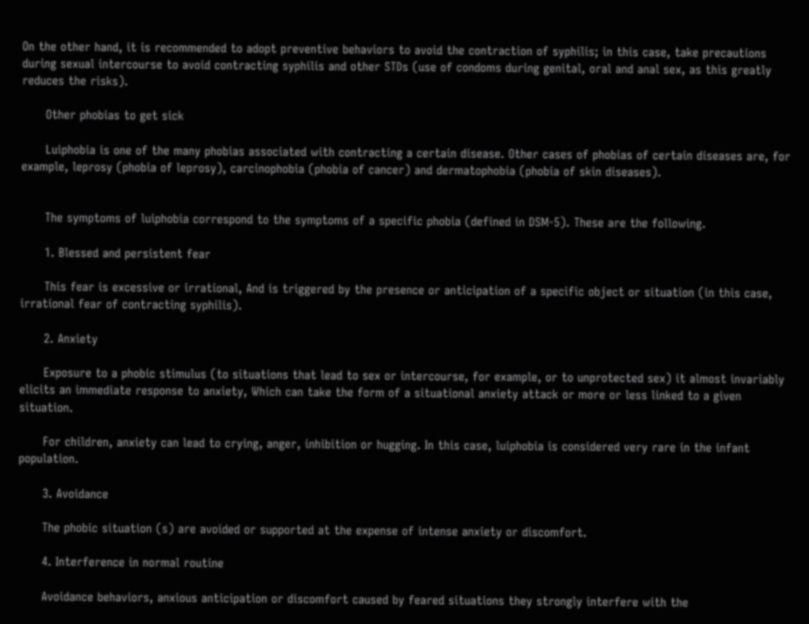On the other hand, it is recommended to adopt preventive behaviors to avoid the contraction of syphilis; in this case, take precautions during sexual intercourse to avoid contracting syphilis and other STDs (use of condoms during genital, oral and anal sex, as this greatly reduces the risks).

      Other phobias to get sick

      Luiphobia is one of the many phobias associated with contracting a certain disease. Other cases of phobias of certain diseases are, for example, leprosy (phobia of leprosy), carcinophobia (phobia of cancer) and dermatophobia (phobia of skin diseases).


      The symptoms of luiphobia correspond to the symptoms of a specific phobia (defined in DSM-5). These are the following.

      1. Blessed and persistent fear

      This fear is excessive or irrational, And is triggered by the presence or anticipation of a specific object or situation (in this case, irrational fear of contracting syphilis).

      2. Anxiety

      Exposure to a phobic stimulus (to situations that lead to sex or intercourse, for example, or to unprotected sex) it almost invariably elicits an immediate response to anxiety, Which can take the form of a situational anxiety attack or more or less linked to a given situation.

      For children, anxiety can lead to crying, anger, inhibition or hugging. In this case, luiphobia is considered very rare in the infant population.

      3. Avoidance

      The phobic situation (s) are avoided or supported at the expense of intense anxiety or discomfort.

      4. Interference in normal routine

      Avoidance behaviors, anxious anticipation or discomfort caused by feared situations they strongly interfere with the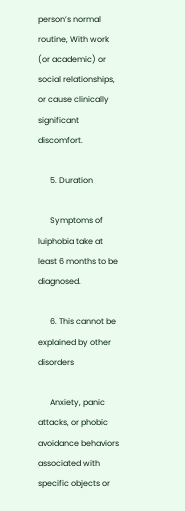person’s normal routine, With work (or academic) or social relationships, or cause clinically significant discomfort.

      5. Duration

      Symptoms of luiphobia take at least 6 months to be diagnosed.

      6. This cannot be explained by other disorders

      Anxiety, panic attacks, or phobic avoidance behaviors associated with specific objects or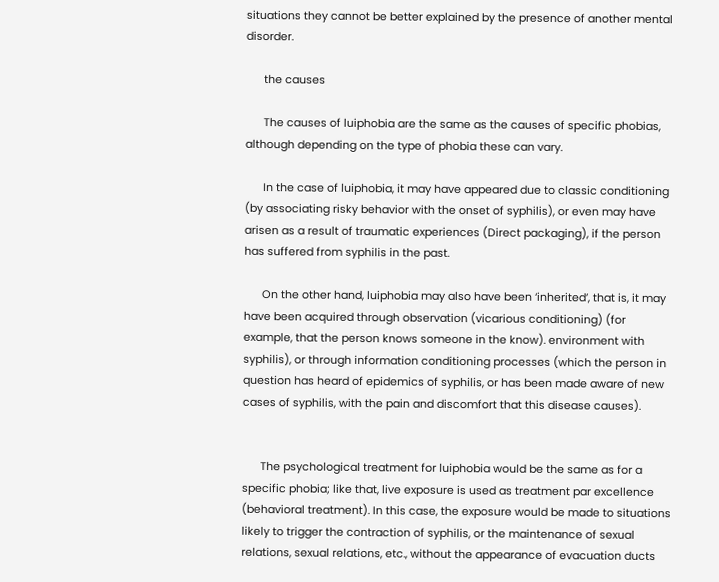situations they cannot be better explained by the presence of another mental disorder.

      the causes

      The causes of luiphobia are the same as the causes of specific phobias, although depending on the type of phobia these can vary.

      In the case of luiphobia, it may have appeared due to classic conditioning (by associating risky behavior with the onset of syphilis), or even may have arisen as a result of traumatic experiences (Direct packaging), if the person has suffered from syphilis in the past.

      On the other hand, luiphobia may also have been ‘inherited’, that is, it may have been acquired through observation (vicarious conditioning) (for example, that the person knows someone in the know). environment with syphilis), or through information conditioning processes (which the person in question has heard of epidemics of syphilis, or has been made aware of new cases of syphilis, with the pain and discomfort that this disease causes).


      The psychological treatment for luiphobia would be the same as for a specific phobia; like that, live exposure is used as treatment par excellence (behavioral treatment). In this case, the exposure would be made to situations likely to trigger the contraction of syphilis, or the maintenance of sexual relations, sexual relations, etc., without the appearance of evacuation ducts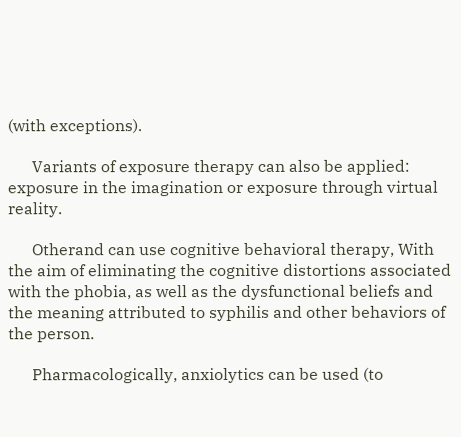(with exceptions).

      Variants of exposure therapy can also be applied: exposure in the imagination or exposure through virtual reality.

      Otherand can use cognitive behavioral therapy, With the aim of eliminating the cognitive distortions associated with the phobia, as well as the dysfunctional beliefs and the meaning attributed to syphilis and other behaviors of the person.

      Pharmacologically, anxiolytics can be used (to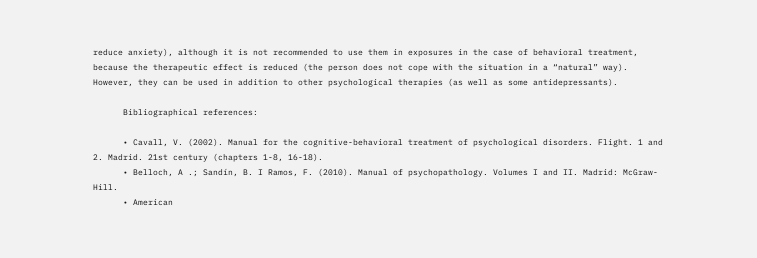reduce anxiety), although it is not recommended to use them in exposures in the case of behavioral treatment, because the therapeutic effect is reduced (the person does not cope with the situation in a “natural” way). However, they can be used in addition to other psychological therapies (as well as some antidepressants).

      Bibliographical references:

      • Cavall, V. (2002). Manual for the cognitive-behavioral treatment of psychological disorders. Flight. 1 and 2. Madrid. 21st century (chapters 1-8, 16-18).
      • Belloch, A .; Sandín, B. I Ramos, F. (2010). Manual of psychopathology. Volumes I and II. Madrid: McGraw-Hill.
      • American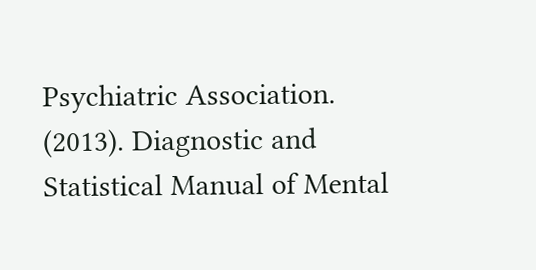Psychiatric Association. (2013). Diagnostic and Statistical Manual of Mental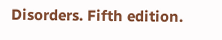Disorders. Fifth edition.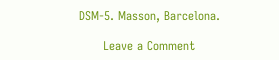DSM-5. Masson, Barcelona.

      Leave a Comment